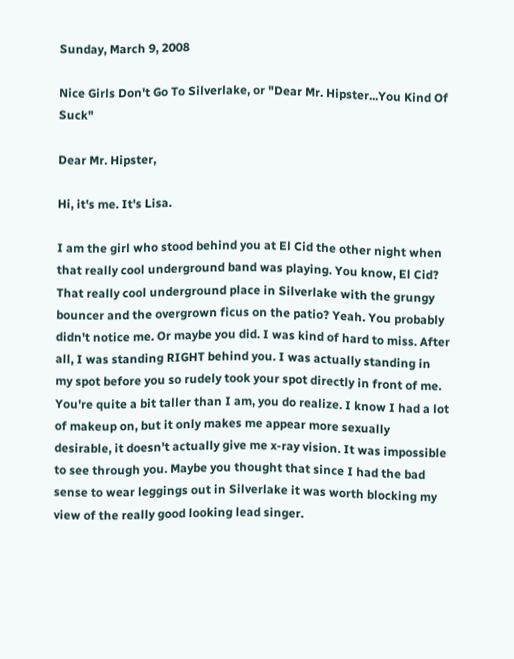Sunday, March 9, 2008

Nice Girls Don't Go To Silverlake, or "Dear Mr. Hipster...You Kind Of Suck"

Dear Mr. Hipster,

Hi, it's me. It's Lisa.

I am the girl who stood behind you at El Cid the other night when that really cool underground band was playing. You know, El Cid? That really cool underground place in Silverlake with the grungy bouncer and the overgrown ficus on the patio? Yeah. You probably didn't notice me. Or maybe you did. I was kind of hard to miss. After all, I was standing RIGHT behind you. I was actually standing in my spot before you so rudely took your spot directly in front of me. You're quite a bit taller than I am, you do realize. I know I had a lot of makeup on, but it only makes me appear more sexually desirable, it doesn't actually give me x-ray vision. It was impossible to see through you. Maybe you thought that since I had the bad sense to wear leggings out in Silverlake it was worth blocking my view of the really good looking lead singer.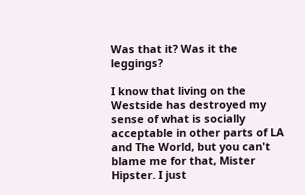Was that it? Was it the leggings?

I know that living on the Westside has destroyed my sense of what is socially acceptable in other parts of LA and The World, but you can't blame me for that, Mister Hipster. I just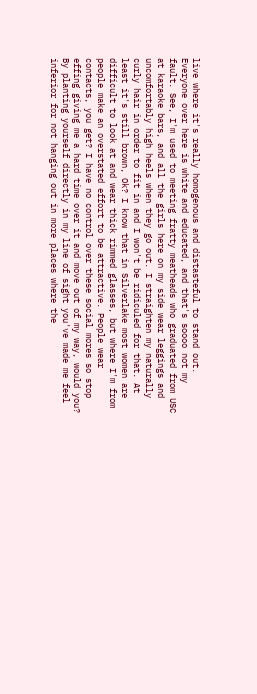live where it's really homogenous and distasteful to stand out. Everyone over here is white and educated, and that's soooo not my fault. See, I'm used to meeting fratty meatheads who graduated from USC at karaoke bars, and all the girls here on my side wear leggings and uncomfortably high heels when they go out. I straighten my naturally curly hair in order to fit in and I won't be ridiculed for that. At least it's still brown, Ok? I know that in Silverlake most women are difficult to look at and wear thick rimmed glasses, but where I'm from people make an overstated effort to be attractive. People wear contacts, you get? I have no control over these social mores so stop effing giving me a hard time over it and move out of my way, would you? By planting yourself directly in my line of sight you've made me feel inferior for not hanging out in more places where the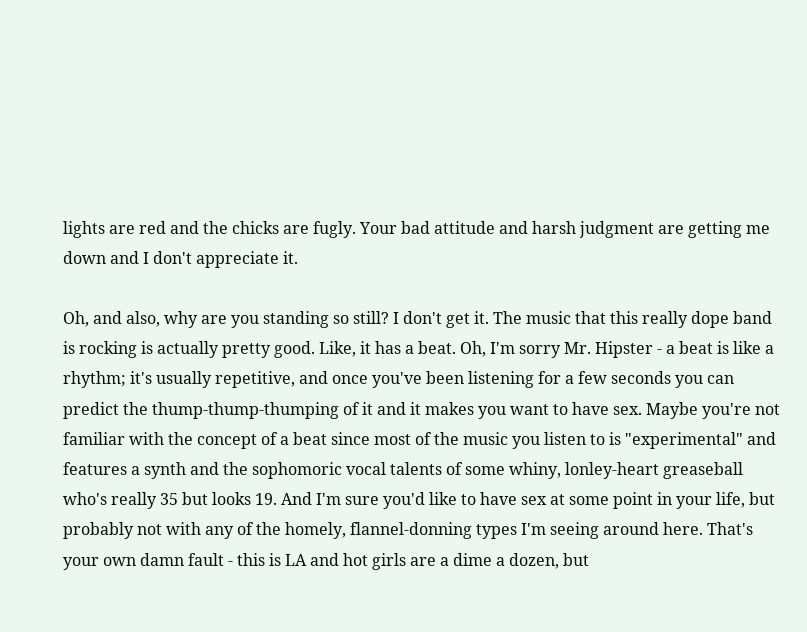lights are red and the chicks are fugly. Your bad attitude and harsh judgment are getting me down and I don't appreciate it.

Oh, and also, why are you standing so still? I don't get it. The music that this really dope band is rocking is actually pretty good. Like, it has a beat. Oh, I'm sorry Mr. Hipster - a beat is like a rhythm; it's usually repetitive, and once you've been listening for a few seconds you can predict the thump-thump-thumping of it and it makes you want to have sex. Maybe you're not familiar with the concept of a beat since most of the music you listen to is "experimental" and features a synth and the sophomoric vocal talents of some whiny, lonley-heart greaseball who's really 35 but looks 19. And I'm sure you'd like to have sex at some point in your life, but probably not with any of the homely, flannel-donning types I'm seeing around here. That's your own damn fault - this is LA and hot girls are a dime a dozen, but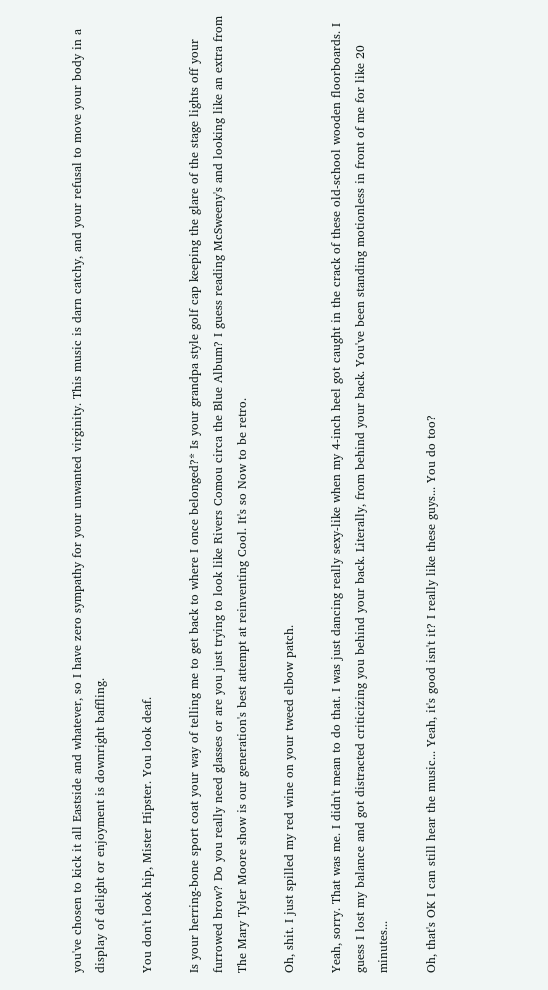you've chosen to kick it all Eastside and whatever, so I have zero sympathy for your unwanted virginity. This music is darn catchy, and your refusal to move your body in a display of delight or enjoyment is downright baffling.

You don't look hip, Mister Hipster. You look deaf.

Is your herring-bone sport coat your way of telling me to get back to where I once belonged?* Is your grandpa style golf cap keeping the glare of the stage lights off your furrowed brow? Do you really need glasses or are you just trying to look like Rivers Comou circa the Blue Album? I guess reading McSweeny's and looking like an extra from The Mary Tyler Moore show is our generation's best attempt at reinventing Cool. It's so Now to be retro.

Oh, shit. I just spilled my red wine on your tweed elbow patch.

Yeah, sorry. That was me. I didn't mean to do that. I was just dancing really sexy-like when my 4-inch heel got caught in the crack of these old-school wooden floorboards. I guess I lost my balance and got distracted criticizing you behind your back. Literally, from behind your back. You've been standing motionless in front of me for like 20 minutes...

Oh, that's OK I can still hear the music... Yeah, it's good isn't it? I really like these guys... You do too?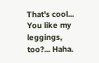That's cool... You like my leggings, too?... Haha.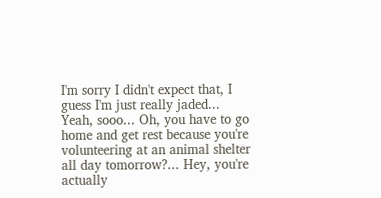I'm sorry I didn't expect that, I guess I'm just really jaded... Yeah, sooo... Oh, you have to go home and get rest because you're volunteering at an animal shelter all day tomorrow?... Hey, you're actually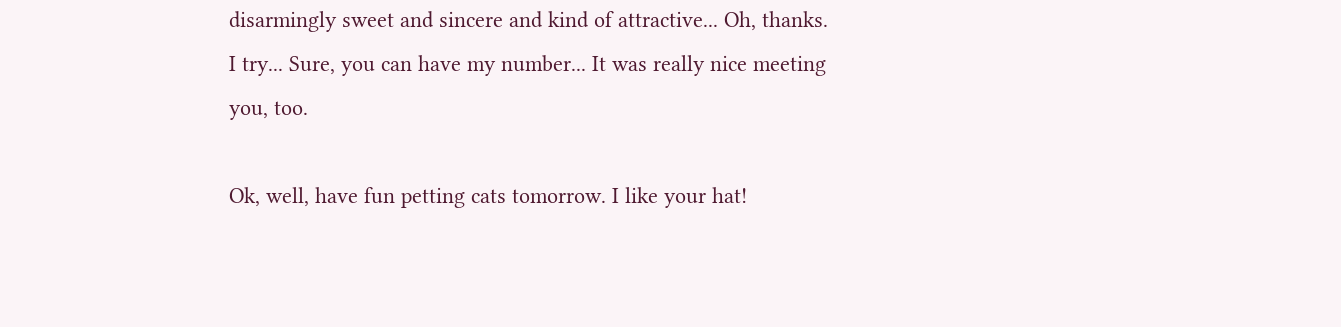disarmingly sweet and sincere and kind of attractive... Oh, thanks. I try... Sure, you can have my number... It was really nice meeting you, too.

Ok, well, have fun petting cats tomorrow. I like your hat!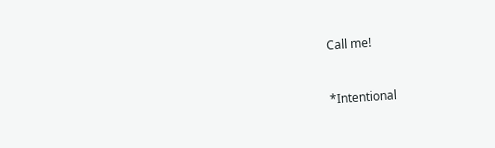Call me!


*Intentional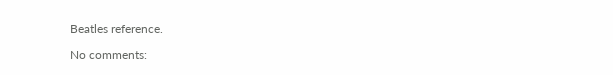Beatles reference.

No comments: